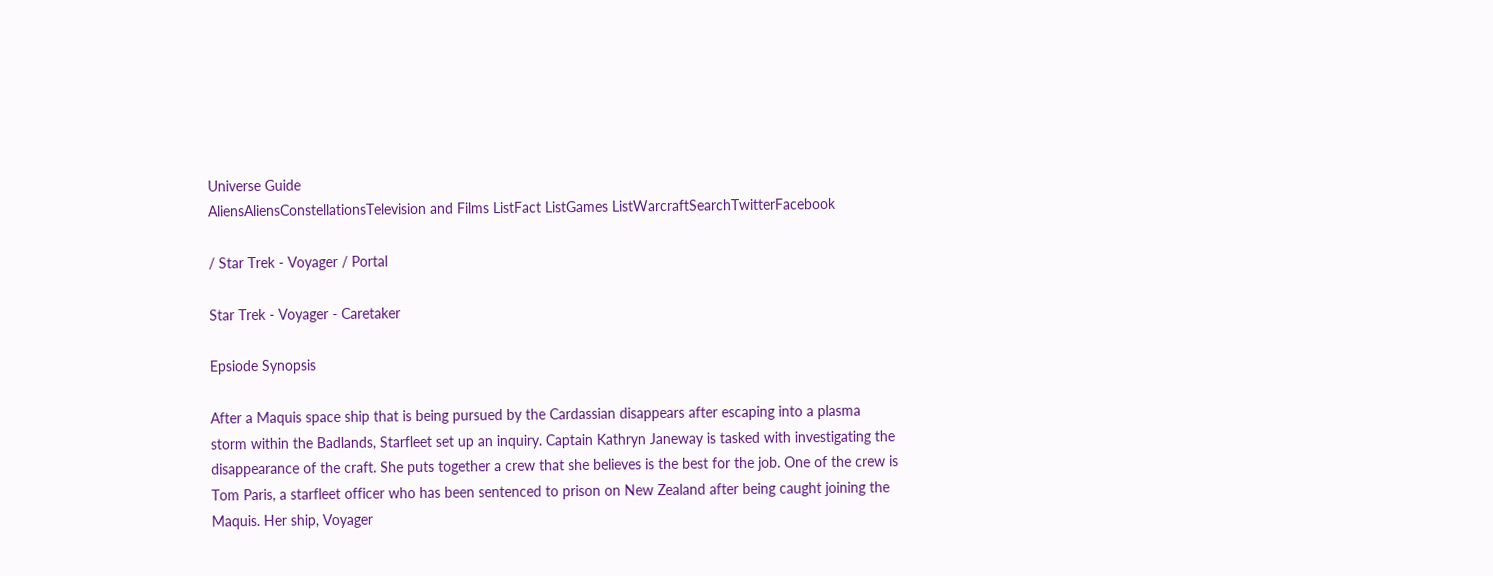Universe Guide
AliensAliensConstellationsTelevision and Films ListFact ListGames ListWarcraftSearchTwitterFacebook

/ Star Trek - Voyager / Portal

Star Trek - Voyager - Caretaker

Epsiode Synopsis

After a Maquis space ship that is being pursued by the Cardassian disappears after escaping into a plasma storm within the Badlands, Starfleet set up an inquiry. Captain Kathryn Janeway is tasked with investigating the disappearance of the craft. She puts together a crew that she believes is the best for the job. One of the crew is Tom Paris, a starfleet officer who has been sentenced to prison on New Zealand after being caught joining the Maquis. Her ship, Voyager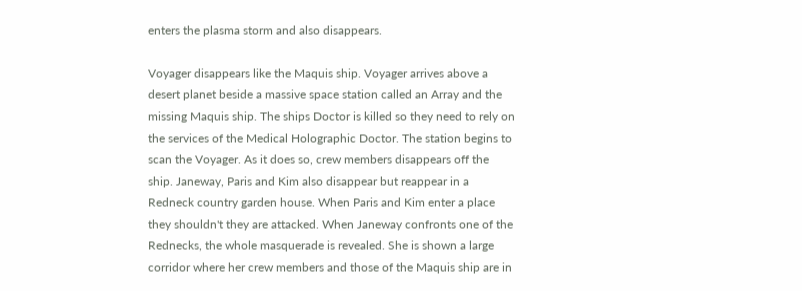enters the plasma storm and also disappears.

Voyager disappears like the Maquis ship. Voyager arrives above a desert planet beside a massive space station called an Array and the missing Maquis ship. The ships Doctor is killed so they need to rely on the services of the Medical Holographic Doctor. The station begins to scan the Voyager. As it does so, crew members disappears off the ship. Janeway, Paris and Kim also disappear but reappear in a Redneck country garden house. When Paris and Kim enter a place they shouldn't they are attacked. When Janeway confronts one of the Rednecks, the whole masquerade is revealed. She is shown a large corridor where her crew members and those of the Maquis ship are in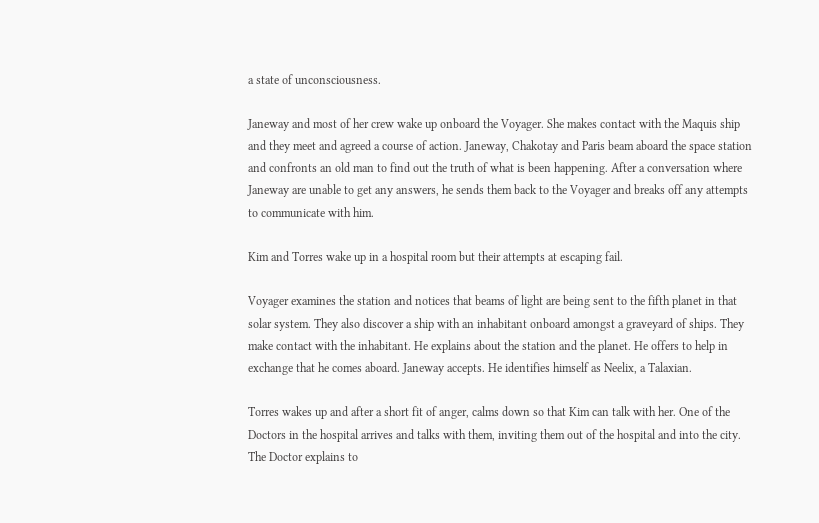a state of unconsciousness.

Janeway and most of her crew wake up onboard the Voyager. She makes contact with the Maquis ship and they meet and agreed a course of action. Janeway, Chakotay and Paris beam aboard the space station and confronts an old man to find out the truth of what is been happening. After a conversation where Janeway are unable to get any answers, he sends them back to the Voyager and breaks off any attempts to communicate with him.

Kim and Torres wake up in a hospital room but their attempts at escaping fail.

Voyager examines the station and notices that beams of light are being sent to the fifth planet in that solar system. They also discover a ship with an inhabitant onboard amongst a graveyard of ships. They make contact with the inhabitant. He explains about the station and the planet. He offers to help in exchange that he comes aboard. Janeway accepts. He identifies himself as Neelix, a Talaxian.

Torres wakes up and after a short fit of anger, calms down so that Kim can talk with her. One of the Doctors in the hospital arrives and talks with them, inviting them out of the hospital and into the city. The Doctor explains to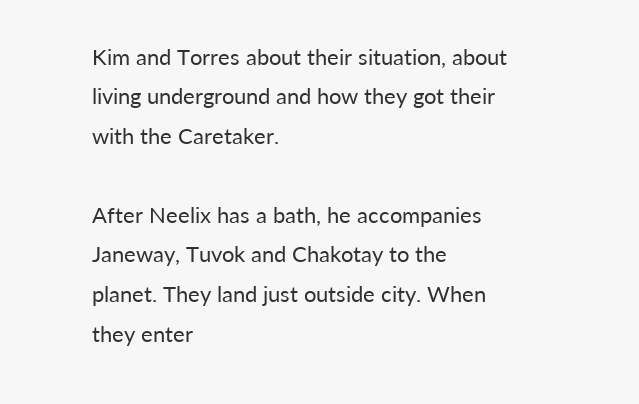Kim and Torres about their situation, about living underground and how they got their with the Caretaker.

After Neelix has a bath, he accompanies Janeway, Tuvok and Chakotay to the planet. They land just outside city. When they enter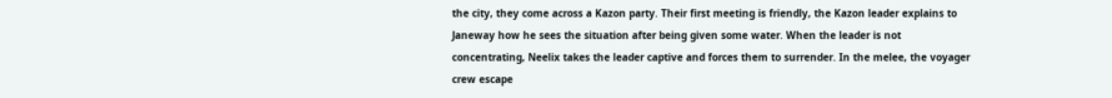the city, they come across a Kazon party. Their first meeting is friendly, the Kazon leader explains to Janeway how he sees the situation after being given some water. When the leader is not concentrating, Neelix takes the leader captive and forces them to surrender. In the melee, the voyager crew escape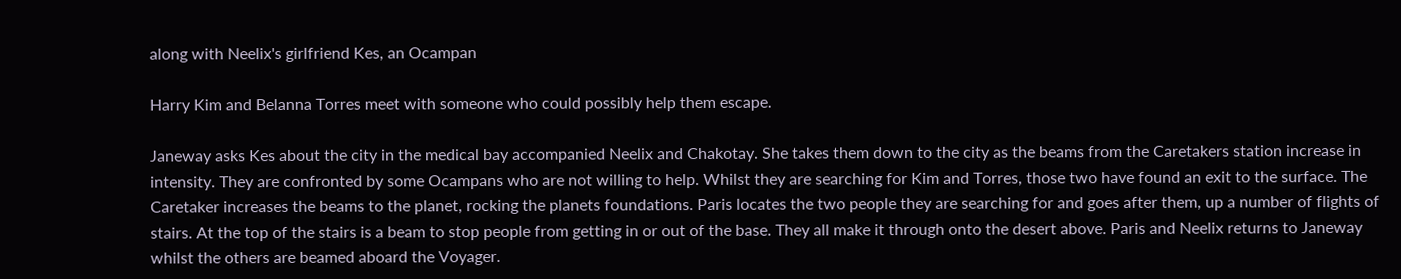along with Neelix's girlfriend Kes, an Ocampan

Harry Kim and Belanna Torres meet with someone who could possibly help them escape.

Janeway asks Kes about the city in the medical bay accompanied Neelix and Chakotay. She takes them down to the city as the beams from the Caretakers station increase in intensity. They are confronted by some Ocampans who are not willing to help. Whilst they are searching for Kim and Torres, those two have found an exit to the surface. The Caretaker increases the beams to the planet, rocking the planets foundations. Paris locates the two people they are searching for and goes after them, up a number of flights of stairs. At the top of the stairs is a beam to stop people from getting in or out of the base. They all make it through onto the desert above. Paris and Neelix returns to Janeway whilst the others are beamed aboard the Voyager.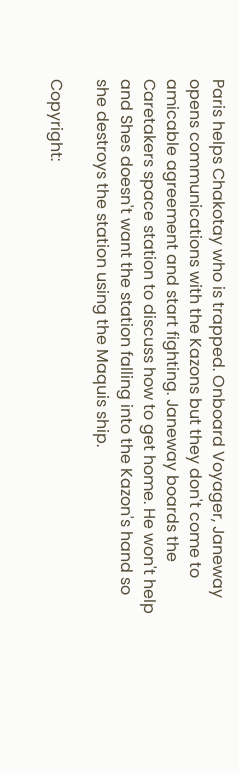Paris helps Chakotay who is trapped. Onboard Voyager, Janeway opens communications with the Kazons but they don't come to amicable agreement and start fighting. Janeway boards the Caretakers space station to discuss how to get home. He won't help and Shes doesn't want the station falling into the Kazon's hand so she destroys the station using the Maquis ship.

Copyright: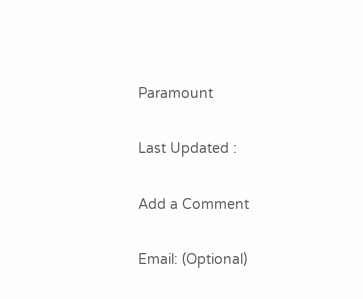Paramount

Last Updated :

Add a Comment

Email: (Optional)